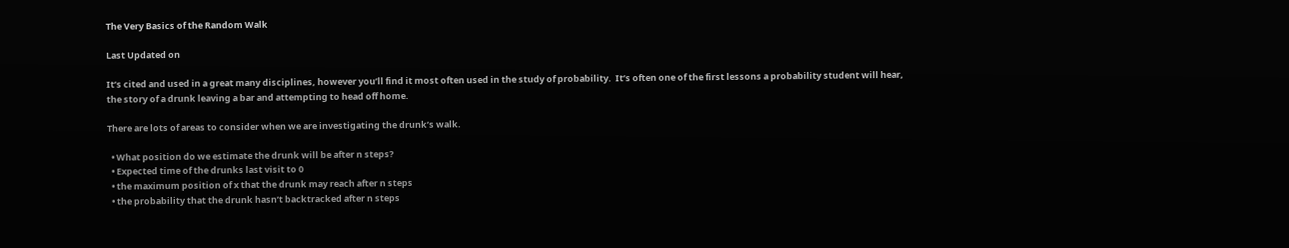The Very Basics of the Random Walk

Last Updated on

It’s cited and used in a great many disciplines, however you’ll find it most often used in the study of probability.  It’s often one of the first lessons a probability student will hear, the story of a drunk leaving a bar and attempting to head off home.

There are lots of areas to consider when we are investigating the drunk’s walk.

  • What position do we estimate the drunk will be after n steps?
  • Expected time of the drunks last visit to 0
  • the maximum position of x that the drunk may reach after n steps
  • the probability that the drunk hasn’t backtracked after n steps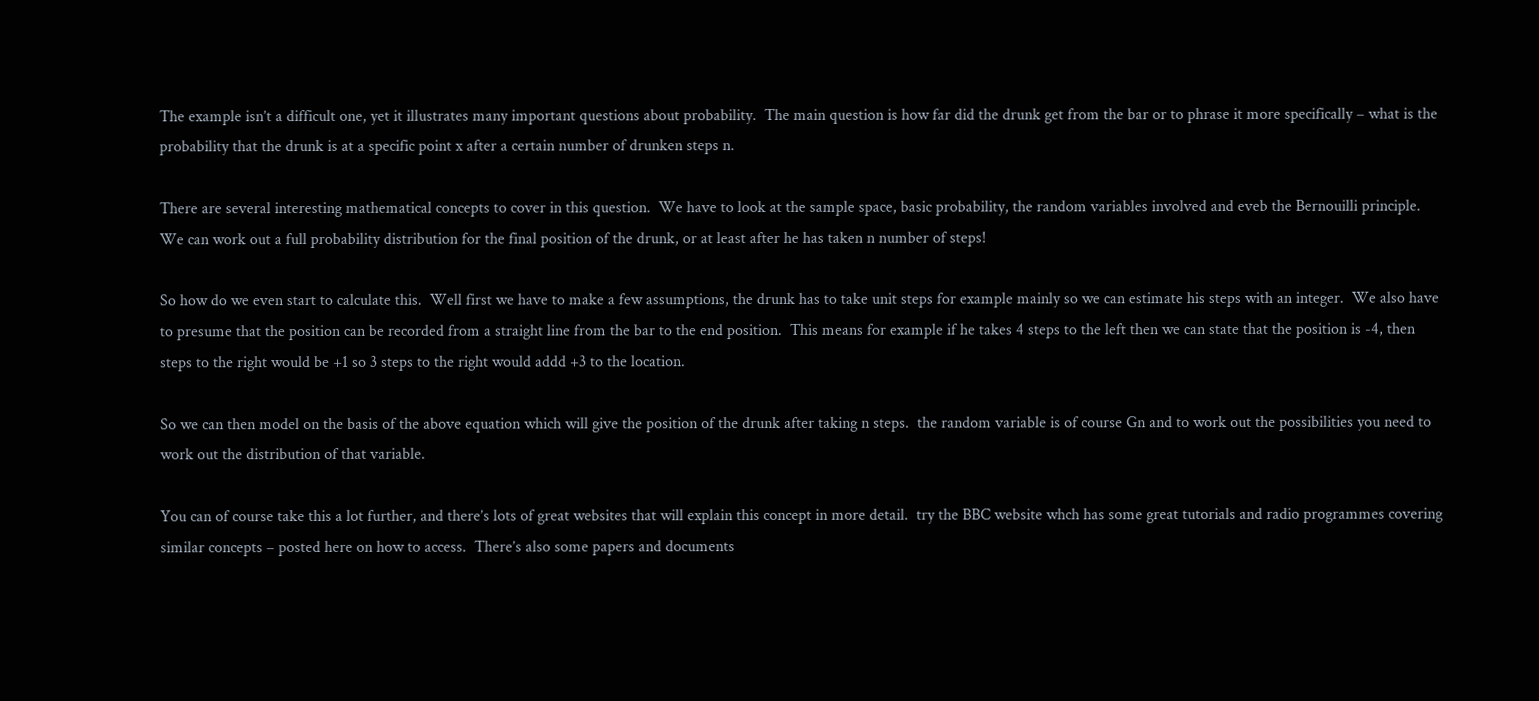The example isn’t a difficult one, yet it illustrates many important questions about probability.  The main question is how far did the drunk get from the bar or to phrase it more specifically – what is the probability that the drunk is at a specific point x after a certain number of drunken steps n.

There are several interesting mathematical concepts to cover in this question.  We have to look at the sample space, basic probability, the random variables involved and eveb the Bernouilli principle.  We can work out a full probability distribution for the final position of the drunk, or at least after he has taken n number of steps!

So how do we even start to calculate this.  Well first we have to make a few assumptions, the drunk has to take unit steps for example mainly so we can estimate his steps with an integer.  We also have to presume that the position can be recorded from a straight line from the bar to the end position.  This means for example if he takes 4 steps to the left then we can state that the position is -4, then steps to the right would be +1 so 3 steps to the right would addd +3 to the location.

So we can then model on the basis of the above equation which will give the position of the drunk after taking n steps.  the random variable is of course Gn and to work out the possibilities you need to work out the distribution of that variable.

You can of course take this a lot further, and there’s lots of great websites that will explain this concept in more detail.  try the BBC website whch has some great tutorials and radio programmes covering similar concepts – posted here on how to access.  There’s also some papers and documents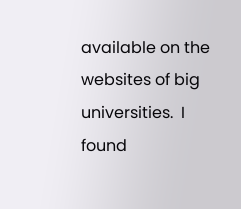available on the websites of big universities.  I found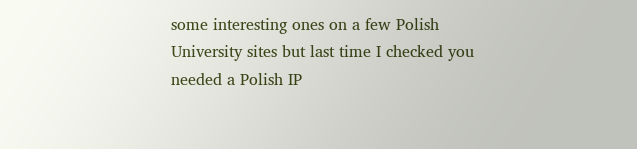some interesting ones on a few Polish University sites but last time I checked you needed a Polish IP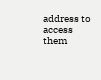address to access them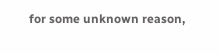for some unknown reason,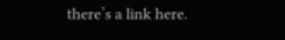there’s a link here.